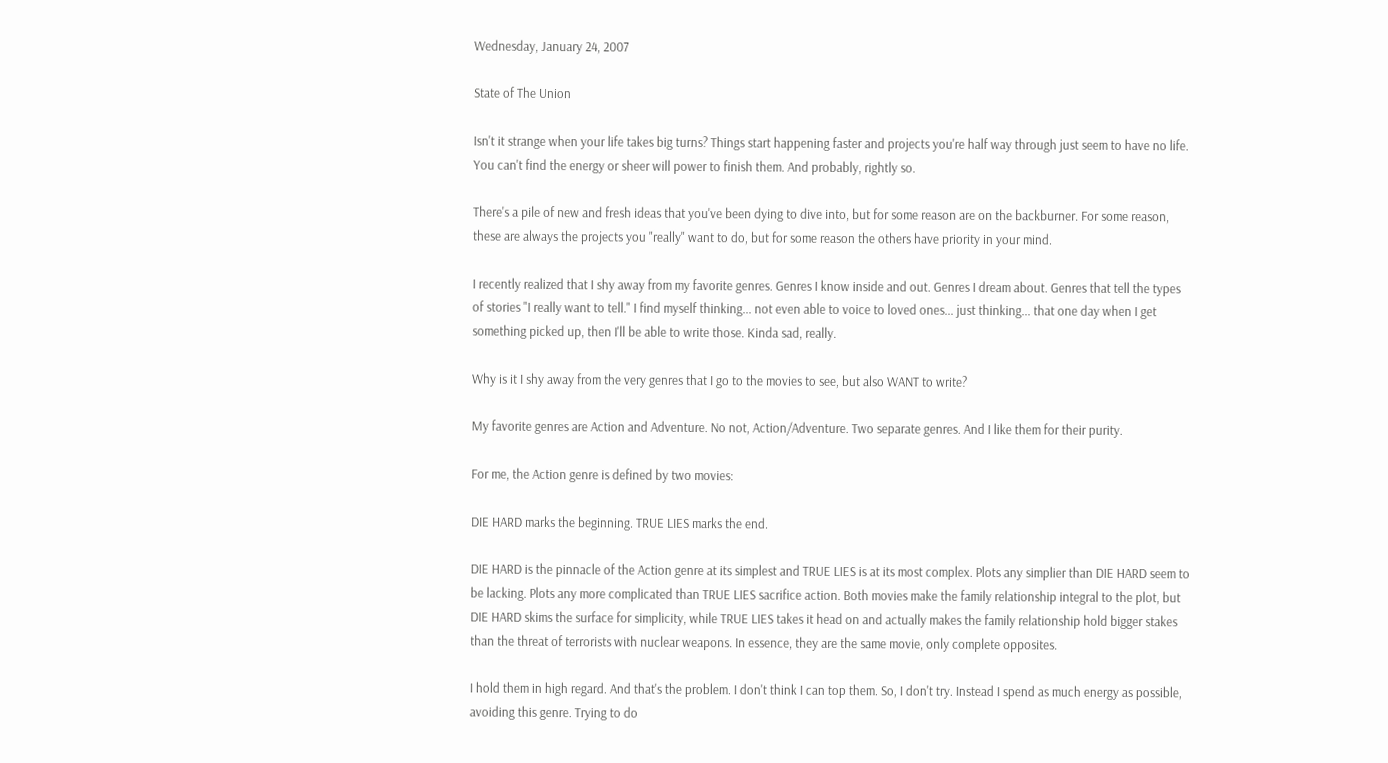Wednesday, January 24, 2007

State of The Union

Isn't it strange when your life takes big turns? Things start happening faster and projects you're half way through just seem to have no life. You can't find the energy or sheer will power to finish them. And probably, rightly so.

There's a pile of new and fresh ideas that you've been dying to dive into, but for some reason are on the backburner. For some reason, these are always the projects you "really" want to do, but for some reason the others have priority in your mind.

I recently realized that I shy away from my favorite genres. Genres I know inside and out. Genres I dream about. Genres that tell the types of stories "I really want to tell." I find myself thinking... not even able to voice to loved ones... just thinking... that one day when I get something picked up, then I'll be able to write those. Kinda sad, really.

Why is it I shy away from the very genres that I go to the movies to see, but also WANT to write?

My favorite genres are Action and Adventure. No not, Action/Adventure. Two separate genres. And I like them for their purity.

For me, the Action genre is defined by two movies:

DIE HARD marks the beginning. TRUE LIES marks the end.

DIE HARD is the pinnacle of the Action genre at its simplest and TRUE LIES is at its most complex. Plots any simplier than DIE HARD seem to be lacking. Plots any more complicated than TRUE LIES sacrifice action. Both movies make the family relationship integral to the plot, but DIE HARD skims the surface for simplicity, while TRUE LIES takes it head on and actually makes the family relationship hold bigger stakes than the threat of terrorists with nuclear weapons. In essence, they are the same movie, only complete opposites.

I hold them in high regard. And that's the problem. I don't think I can top them. So, I don't try. Instead I spend as much energy as possible, avoiding this genre. Trying to do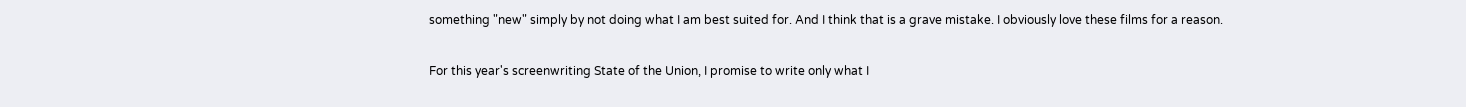something "new" simply by not doing what I am best suited for. And I think that is a grave mistake. I obviously love these films for a reason.

For this year's screenwriting State of the Union, I promise to write only what I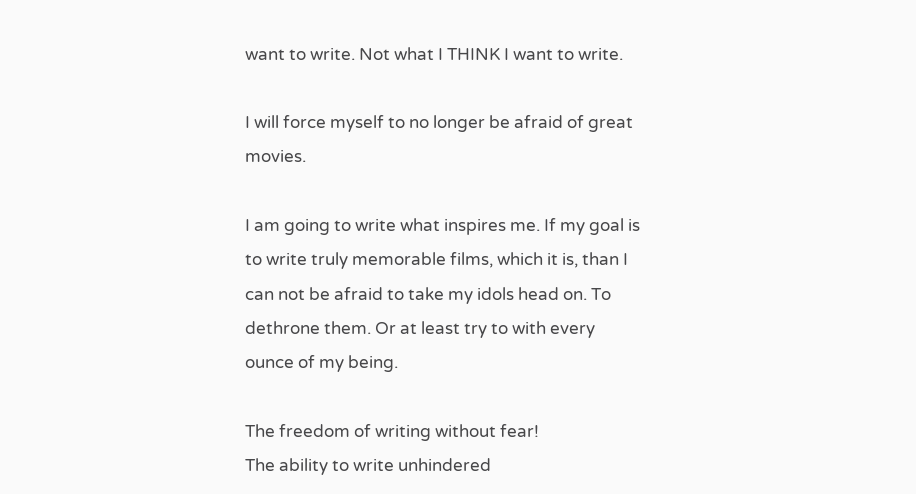want to write. Not what I THINK I want to write.

I will force myself to no longer be afraid of great movies.

I am going to write what inspires me. If my goal is to write truly memorable films, which it is, than I can not be afraid to take my idols head on. To dethrone them. Or at least try to with every ounce of my being.

The freedom of writing without fear!
The ability to write unhindered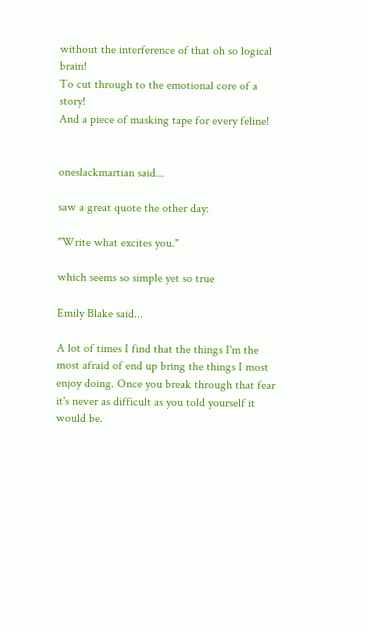without the interference of that oh so logical brain!
To cut through to the emotional core of a story!
And a piece of masking tape for every feline!


oneslackmartian said...

saw a great quote the other day:

"Write what excites you."

which seems so simple yet so true

Emily Blake said...

A lot of times I find that the things I'm the most afraid of end up bring the things I most enjoy doing. Once you break through that fear it's never as difficult as you told yourself it would be.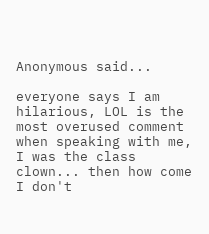Anonymous said...

everyone says I am hilarious, LOL is the most overused comment when speaking with me, I was the class clown... then how come I don't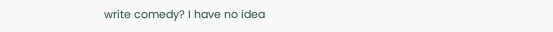write comedy? I have no idea